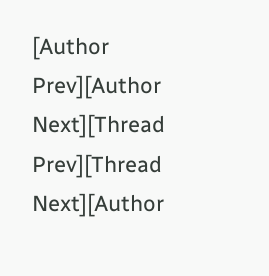[Author Prev][Author Next][Thread Prev][Thread Next][Author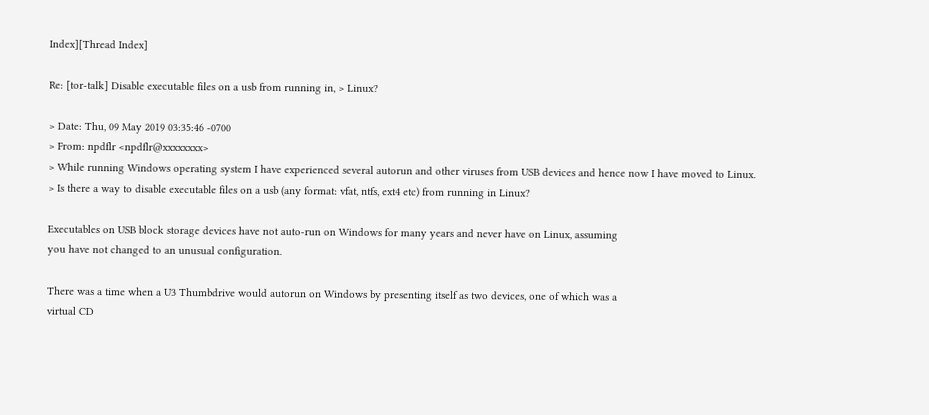Index][Thread Index]

Re: [tor-talk] Disable executable files on a usb from running in, > Linux?

> Date: Thu, 09 May 2019 03:35:46 -0700
> From: npdflr <npdflr@xxxxxxxx>
> While running Windows operating system I have experienced several autorun and other viruses from USB devices and hence now I have moved to Linux.
> Is there a way to disable executable files on a usb (any format: vfat, ntfs, ext4 etc) from running in Linux?

Executables on USB block storage devices have not auto-run on Windows for many years and never have on Linux, assuming
you have not changed to an unusual configuration.

There was a time when a U3 Thumbdrive would autorun on Windows by presenting itself as two devices, one of which was a
virtual CD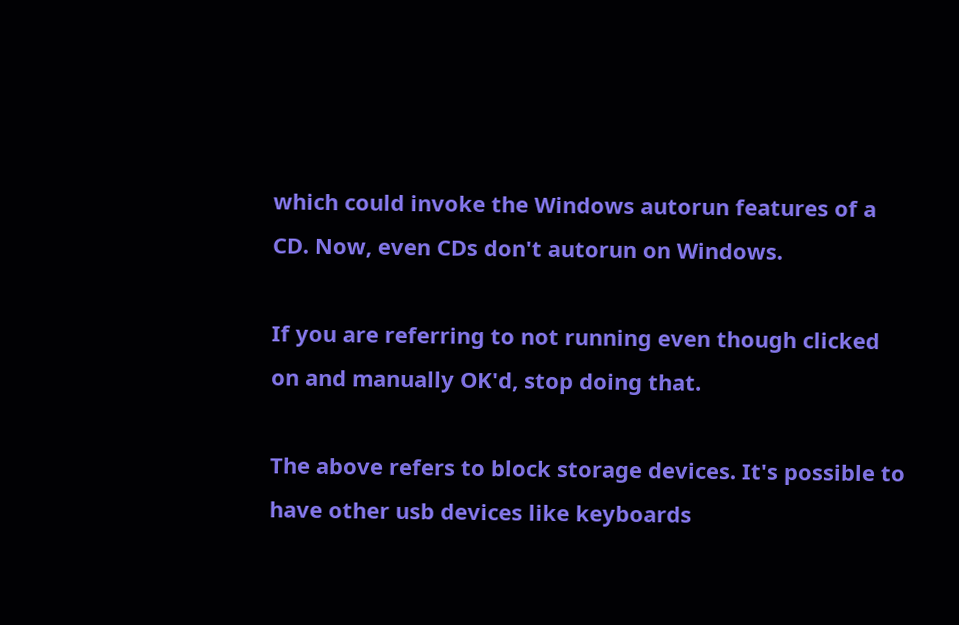which could invoke the Windows autorun features of a CD. Now, even CDs don't autorun on Windows.

If you are referring to not running even though clicked on and manually OK'd, stop doing that.

The above refers to block storage devices. It's possible to have other usb devices like keyboards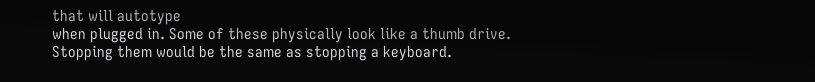that will autotype
when plugged in. Some of these physically look like a thumb drive. Stopping them would be the same as stopping a keyboard.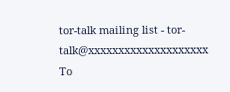tor-talk mailing list - tor-talk@xxxxxxxxxxxxxxxxxxxx
To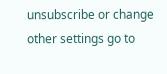unsubscribe or change other settings go to